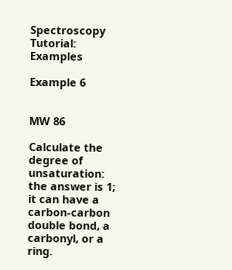Spectroscopy Tutorial: Examples

Example 6


MW 86

Calculate the degree of unsaturation: the answer is 1; it can have a carbon-carbon double bond, a carbonyl, or a ring.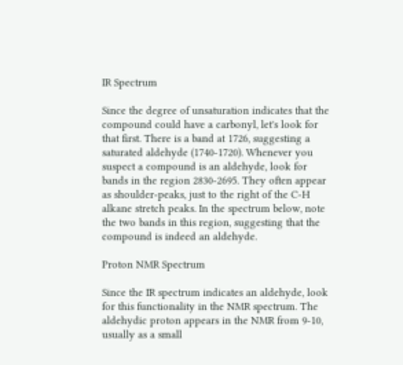IR Spectrum

Since the degree of unsaturation indicates that the compound could have a carbonyl, let's look for that first. There is a band at 1726, suggesting a saturated aldehyde (1740-1720). Whenever you suspect a compound is an aldehyde, look for bands in the region 2830-2695. They often appear as shoulder-peaks, just to the right of the C-H alkane stretch peaks. In the spectrum below, note the two bands in this region, suggesting that the compound is indeed an aldehyde.

Proton NMR Spectrum

Since the IR spectrum indicates an aldehyde, look for this functionality in the NMR spectrum. The aldehydic proton appears in the NMR from 9-10, usually as a small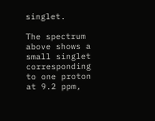singlet.

The spectrum above shows a small singlet corresponding to one proton at 9.2 ppm,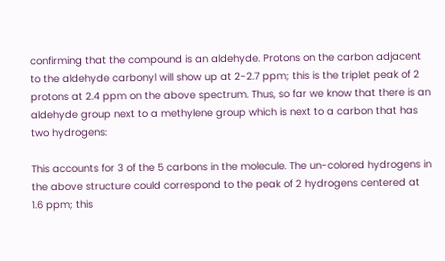confirming that the compound is an aldehyde. Protons on the carbon adjacent to the aldehyde carbonyl will show up at 2-2.7 ppm; this is the triplet peak of 2 protons at 2.4 ppm on the above spectrum. Thus, so far we know that there is an aldehyde group next to a methylene group which is next to a carbon that has two hydrogens:

This accounts for 3 of the 5 carbons in the molecule. The un-colored hydrogens in the above structure could correspond to the peak of 2 hydrogens centered at 1.6 ppm; this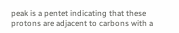peak is a pentet indicating that these protons are adjacent to carbons with a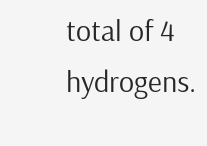total of 4 hydrogens.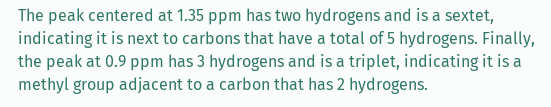The peak centered at 1.35 ppm has two hydrogens and is a sextet, indicating it is next to carbons that have a total of 5 hydrogens. Finally, the peak at 0.9 ppm has 3 hydrogens and is a triplet, indicating it is a methyl group adjacent to a carbon that has 2 hydrogens.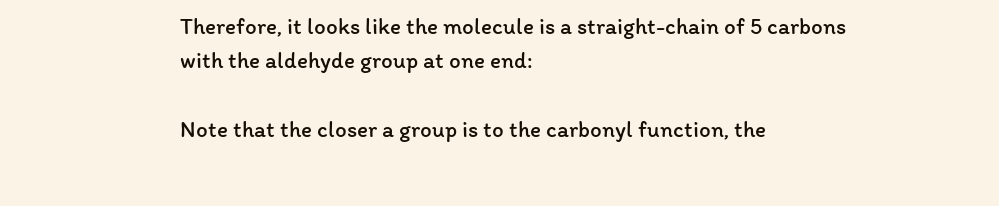Therefore, it looks like the molecule is a straight-chain of 5 carbons with the aldehyde group at one end:

Note that the closer a group is to the carbonyl function, the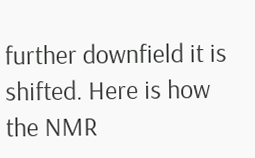further downfield it is shifted. Here is how the NMR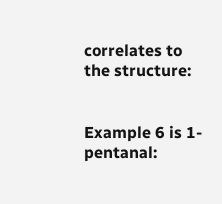correlates to the structure:


Example 6 is 1-pentanal: